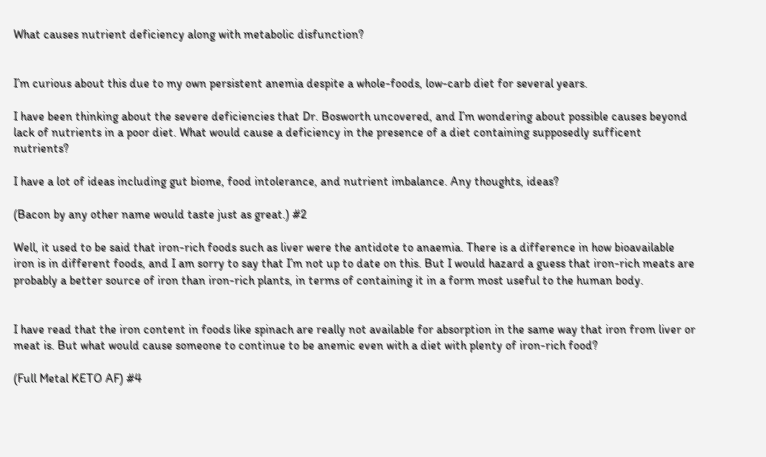What causes nutrient deficiency along with metabolic disfunction?


I’m curious about this due to my own persistent anemia despite a whole-foods, low-carb diet for several years.

I have been thinking about the severe deficiencies that Dr. Bosworth uncovered, and I’m wondering about possible causes beyond lack of nutrients in a poor diet. What would cause a deficiency in the presence of a diet containing supposedly sufficent nutrients?

I have a lot of ideas including gut biome, food intolerance, and nutrient imbalance. Any thoughts, ideas?

(Bacon by any other name would taste just as great.) #2

Well, it used to be said that iron-rich foods such as liver were the antidote to anaemia. There is a difference in how bioavailable iron is in different foods, and I am sorry to say that I’m not up to date on this. But I would hazard a guess that iron-rich meats are probably a better source of iron than iron-rich plants, in terms of containing it in a form most useful to the human body.


I have read that the iron content in foods like spinach are really not available for absorption in the same way that iron from liver or meat is. But what would cause someone to continue to be anemic even with a diet with plenty of iron-rich food?

(Full Metal KETO AF) #4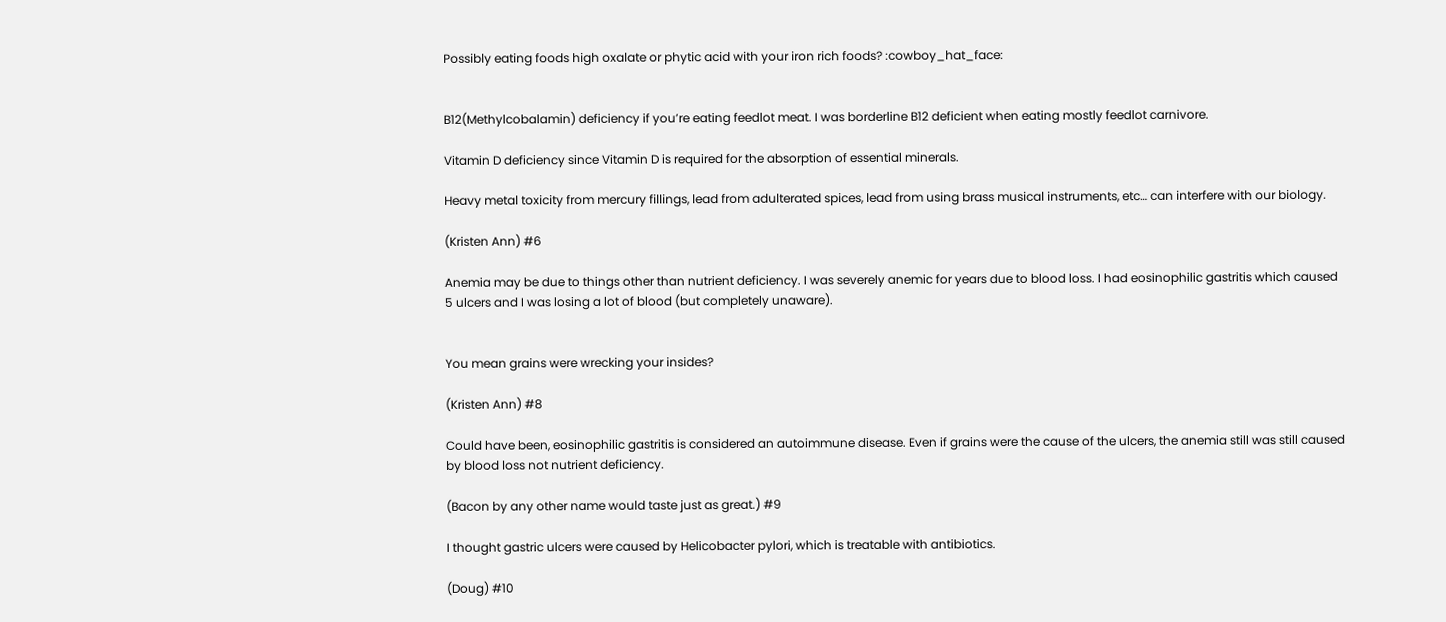Possibly eating foods high oxalate or phytic acid with your iron rich foods? :cowboy_hat_face:


B12(Methylcobalamin) deficiency if you’re eating feedlot meat. I was borderline B12 deficient when eating mostly feedlot carnivore.

Vitamin D deficiency since Vitamin D is required for the absorption of essential minerals.

Heavy metal toxicity from mercury fillings, lead from adulterated spices, lead from using brass musical instruments, etc… can interfere with our biology.

(Kristen Ann) #6

Anemia may be due to things other than nutrient deficiency. I was severely anemic for years due to blood loss. I had eosinophilic gastritis which caused 5 ulcers and I was losing a lot of blood (but completely unaware).


You mean grains were wrecking your insides?

(Kristen Ann) #8

Could have been, eosinophilic gastritis is considered an autoimmune disease. Even if grains were the cause of the ulcers, the anemia still was still caused by blood loss not nutrient deficiency.

(Bacon by any other name would taste just as great.) #9

I thought gastric ulcers were caused by Helicobacter pylori, which is treatable with antibiotics.

(Doug) #10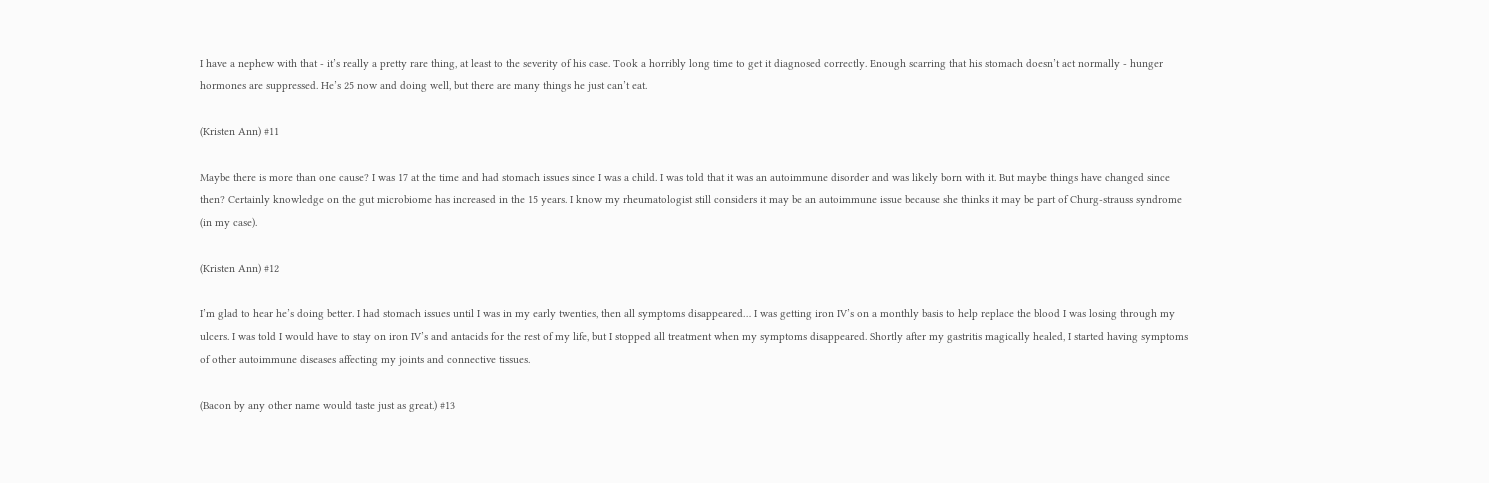I have a nephew with that - it’s really a pretty rare thing, at least to the severity of his case. Took a horribly long time to get it diagnosed correctly. Enough scarring that his stomach doesn’t act normally - hunger hormones are suppressed. He’s 25 now and doing well, but there are many things he just can’t eat.

(Kristen Ann) #11

Maybe there is more than one cause? I was 17 at the time and had stomach issues since I was a child. I was told that it was an autoimmune disorder and was likely born with it. But maybe things have changed since then? Certainly knowledge on the gut microbiome has increased in the 15 years. I know my rheumatologist still considers it may be an autoimmune issue because she thinks it may be part of Churg-strauss syndrome (in my case).

(Kristen Ann) #12

I’m glad to hear he’s doing better. I had stomach issues until I was in my early twenties, then all symptoms disappeared… I was getting iron IV’s on a monthly basis to help replace the blood I was losing through my ulcers. I was told I would have to stay on iron IV’s and antacids for the rest of my life, but I stopped all treatment when my symptoms disappeared. Shortly after my gastritis magically healed, I started having symptoms of other autoimmune diseases affecting my joints and connective tissues.

(Bacon by any other name would taste just as great.) #13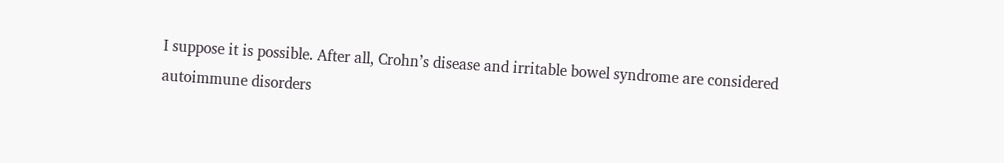I suppose it is possible. After all, Crohn’s disease and irritable bowel syndrome are considered autoimmune disorders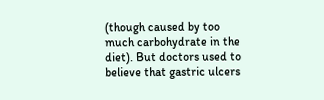(though caused by too much carbohydrate in the diet). But doctors used to believe that gastric ulcers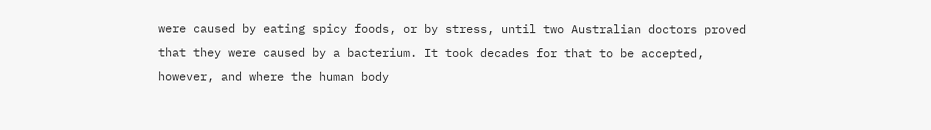were caused by eating spicy foods, or by stress, until two Australian doctors proved that they were caused by a bacterium. It took decades for that to be accepted, however, and where the human body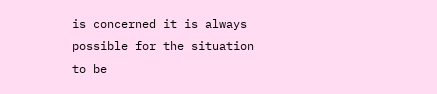is concerned it is always possible for the situation to be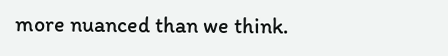more nuanced than we think.